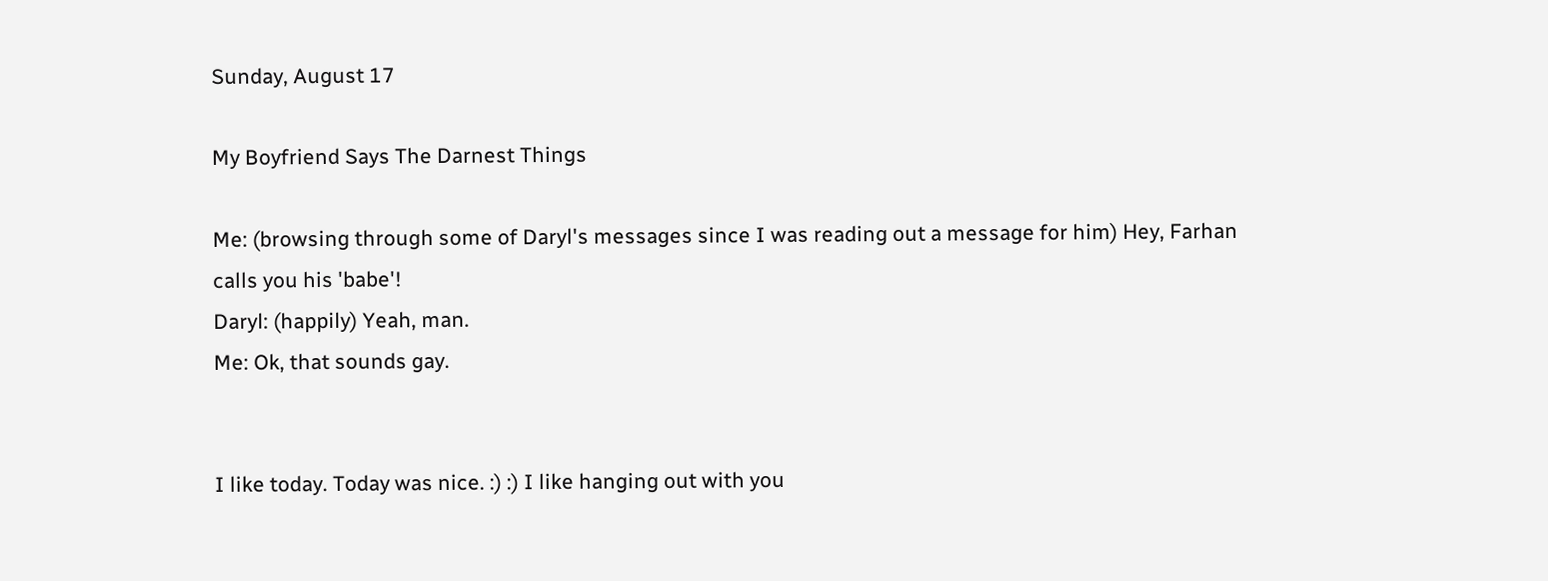Sunday, August 17

My Boyfriend Says The Darnest Things

Me: (browsing through some of Daryl's messages since I was reading out a message for him) Hey, Farhan calls you his 'babe'!
Daryl: (happily) Yeah, man.
Me: Ok, that sounds gay.


I like today. Today was nice. :) :) I like hanging out with you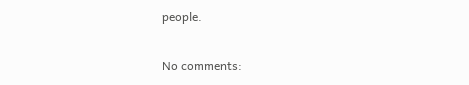people.

No comments: